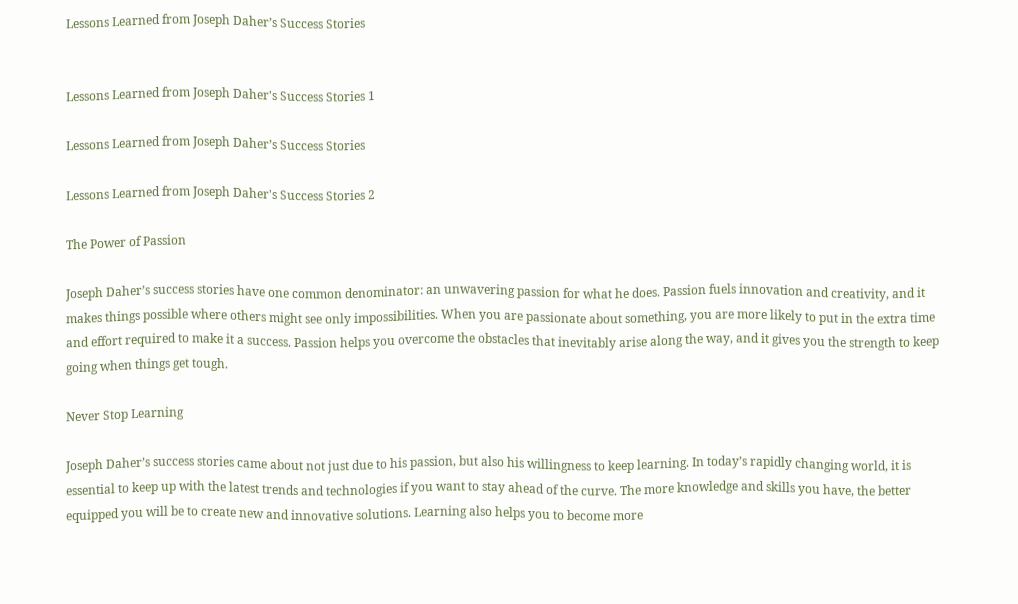Lessons Learned from Joseph Daher’s Success Stories


Lessons Learned from Joseph Daher's Success Stories 1

Lessons Learned from Joseph Daher’s Success Stories

Lessons Learned from Joseph Daher's Success Stories 2

The Power of Passion

Joseph Daher’s success stories have one common denominator: an unwavering passion for what he does. Passion fuels innovation and creativity, and it makes things possible where others might see only impossibilities. When you are passionate about something, you are more likely to put in the extra time and effort required to make it a success. Passion helps you overcome the obstacles that inevitably arise along the way, and it gives you the strength to keep going when things get tough.

Never Stop Learning

Joseph Daher’s success stories came about not just due to his passion, but also his willingness to keep learning. In today’s rapidly changing world, it is essential to keep up with the latest trends and technologies if you want to stay ahead of the curve. The more knowledge and skills you have, the better equipped you will be to create new and innovative solutions. Learning also helps you to become more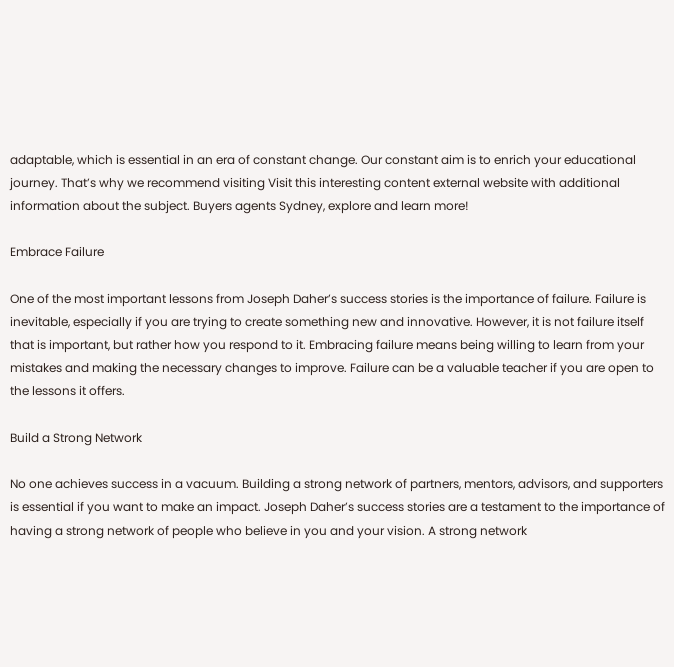adaptable, which is essential in an era of constant change. Our constant aim is to enrich your educational journey. That’s why we recommend visiting Visit this interesting content external website with additional information about the subject. Buyers agents Sydney, explore and learn more!

Embrace Failure

One of the most important lessons from Joseph Daher’s success stories is the importance of failure. Failure is inevitable, especially if you are trying to create something new and innovative. However, it is not failure itself that is important, but rather how you respond to it. Embracing failure means being willing to learn from your mistakes and making the necessary changes to improve. Failure can be a valuable teacher if you are open to the lessons it offers.

Build a Strong Network

No one achieves success in a vacuum. Building a strong network of partners, mentors, advisors, and supporters is essential if you want to make an impact. Joseph Daher’s success stories are a testament to the importance of having a strong network of people who believe in you and your vision. A strong network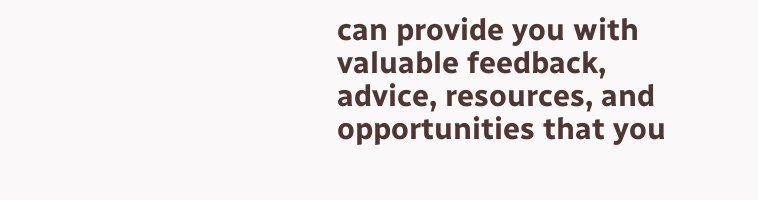can provide you with valuable feedback, advice, resources, and opportunities that you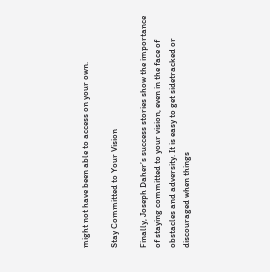might not have been able to access on your own.

Stay Committed to Your Vision

Finally, Joseph Daher’s success stories show the importance of staying committed to your vision, even in the face of obstacles and adversity. It is easy to get sidetracked or discouraged when things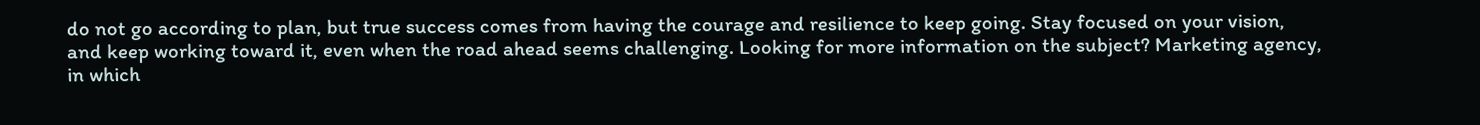do not go according to plan, but true success comes from having the courage and resilience to keep going. Stay focused on your vision, and keep working toward it, even when the road ahead seems challenging. Looking for more information on the subject? Marketing agency, in which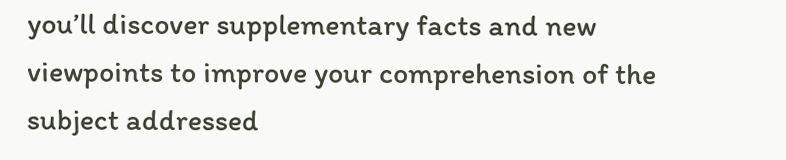you’ll discover supplementary facts and new viewpoints to improve your comprehension of the subject addressed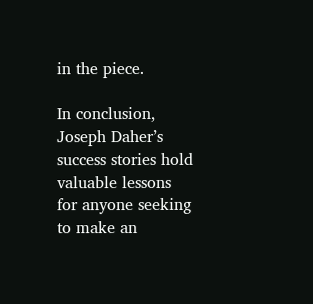in the piece.

In conclusion, Joseph Daher’s success stories hold valuable lessons for anyone seeking to make an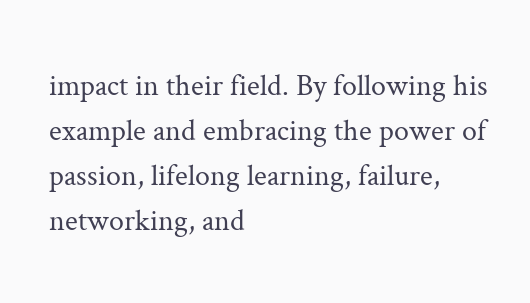impact in their field. By following his example and embracing the power of passion, lifelong learning, failure, networking, and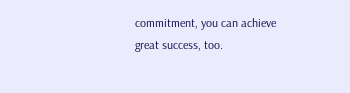commitment, you can achieve great success, too.